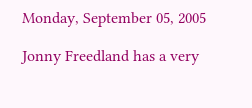Monday, September 05, 2005

Jonny Freedland has a very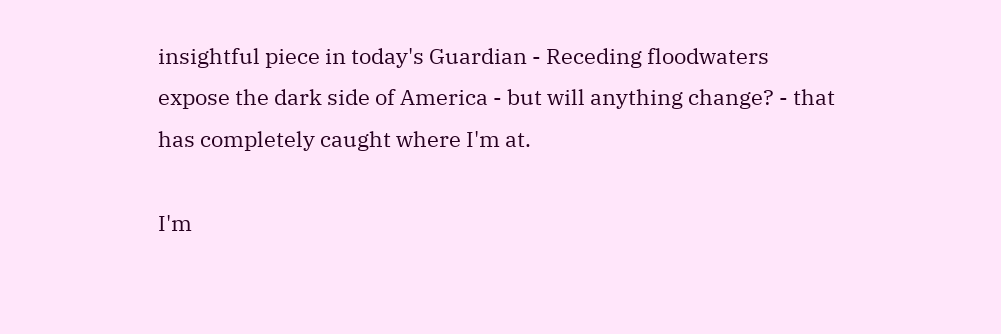insightful piece in today's Guardian - Receding floodwaters expose the dark side of America - but will anything change? - that has completely caught where I'm at.

I'm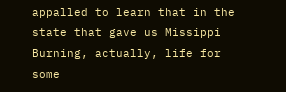appalled to learn that in the state that gave us Missippi Burning, actually, life for some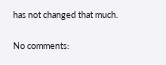has not changed that much.

No comments: